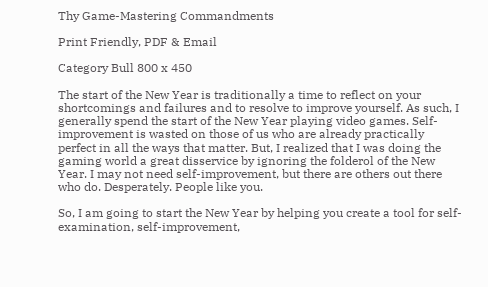Thy Game-Mastering Commandments

Print Friendly, PDF & Email

Category Bull 800 x 450

The start of the New Year is traditionally a time to reflect on your shortcomings and failures and to resolve to improve yourself. As such, I generally spend the start of the New Year playing video games. Self-improvement is wasted on those of us who are already practically perfect in all the ways that matter. But, I realized that I was doing the gaming world a great disservice by ignoring the folderol of the New Year. I may not need self-improvement, but there are others out there who do. Desperately. People like you.

So, I am going to start the New Year by helping you create a tool for self-examination, self-improvement,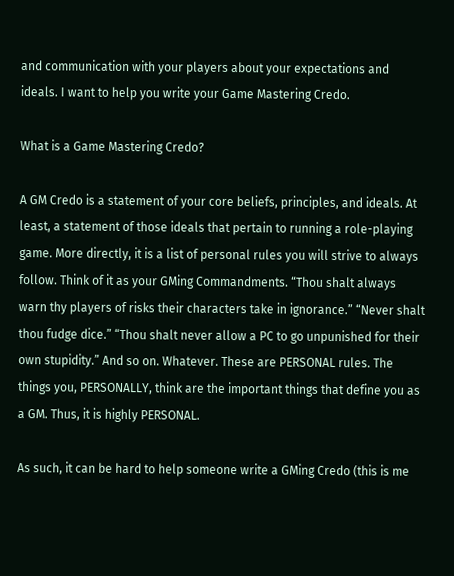and communication with your players about your expectations and ideals. I want to help you write your Game Mastering Credo.

What is a Game Mastering Credo?

A GM Credo is a statement of your core beliefs, principles, and ideals. At least, a statement of those ideals that pertain to running a role-playing game. More directly, it is a list of personal rules you will strive to always follow. Think of it as your GMing Commandments. “Thou shalt always warn thy players of risks their characters take in ignorance.” “Never shalt thou fudge dice.” “Thou shalt never allow a PC to go unpunished for their own stupidity.” And so on. Whatever. These are PERSONAL rules. The things you, PERSONALLY, think are the important things that define you as a GM. Thus, it is highly PERSONAL.

As such, it can be hard to help someone write a GMing Credo (this is me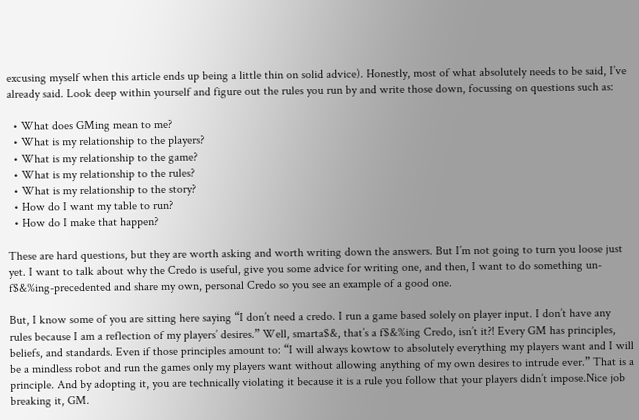excusing myself when this article ends up being a little thin on solid advice). Honestly, most of what absolutely needs to be said, I’ve already said. Look deep within yourself and figure out the rules you run by and write those down, focussing on questions such as:

  • What does GMing mean to me?
  • What is my relationship to the players?
  • What is my relationship to the game?
  • What is my relationship to the rules?
  • What is my relationship to the story?
  • How do I want my table to run?
  • How do I make that happen?

These are hard questions, but they are worth asking and worth writing down the answers. But I’m not going to turn you loose just yet. I want to talk about why the Credo is useful, give you some advice for writing one, and then, I want to do something un-f$&%ing-precedented and share my own, personal Credo so you see an example of a good one.

But, I know some of you are sitting here saying “I don’t need a credo. I run a game based solely on player input. I don’t have any rules because I am a reflection of my players’ desires.” Well, smarta$&, that’s a f$&%ing Credo, isn’t it?! Every GM has principles, beliefs, and standards. Even if those principles amount to: “I will always kowtow to absolutely everything my players want and I will be a mindless robot and run the games only my players want without allowing anything of my own desires to intrude ever.” That is a principle. And by adopting it, you are technically violating it because it is a rule you follow that your players didn’t impose.Nice job breaking it, GM.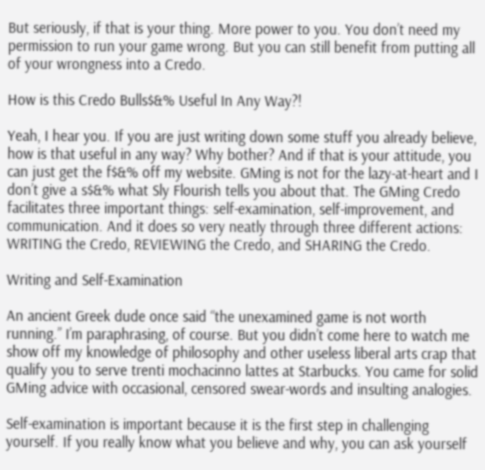But seriously, if that is your thing. More power to you. You don’t need my permission to run your game wrong. But you can still benefit from putting all of your wrongness into a Credo.

How is this Credo Bulls$&% Useful In Any Way?!

Yeah, I hear you. If you are just writing down some stuff you already believe, how is that useful in any way? Why bother? And if that is your attitude, you can just get the f$&% off my website. GMing is not for the lazy-at-heart and I don’t give a s$&% what Sly Flourish tells you about that. The GMing Credo facilitates three important things: self-examination, self-improvement, and communication. And it does so very neatly through three different actions: WRITING the Credo, REVIEWING the Credo, and SHARING the Credo.

Writing and Self-Examination

An ancient Greek dude once said “the unexamined game is not worth running.” I’m paraphrasing, of course. But you didn’t come here to watch me show off my knowledge of philosophy and other useless liberal arts crap that qualify you to serve trenti mochacinno lattes at Starbucks. You came for solid GMing advice with occasional, censored swear-words and insulting analogies.

Self-examination is important because it is the first step in challenging yourself. If you really know what you believe and why, you can ask yourself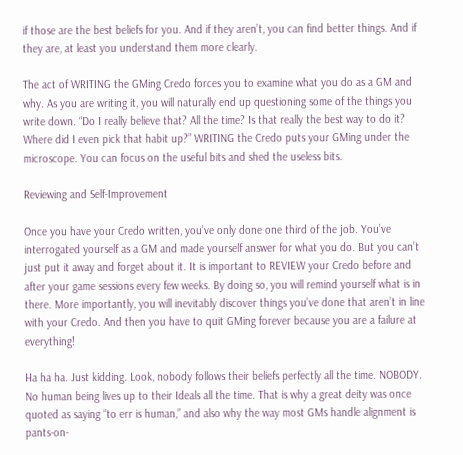if those are the best beliefs for you. And if they aren’t, you can find better things. And if they are, at least you understand them more clearly.

The act of WRITING the GMing Credo forces you to examine what you do as a GM and why. As you are writing it, you will naturally end up questioning some of the things you write down. “Do I really believe that? All the time? Is that really the best way to do it? Where did I even pick that habit up?” WRITING the Credo puts your GMing under the microscope. You can focus on the useful bits and shed the useless bits.

Reviewing and Self-Improvement

Once you have your Credo written, you’ve only done one third of the job. You’ve interrogated yourself as a GM and made yourself answer for what you do. But you can’t just put it away and forget about it. It is important to REVIEW your Credo before and after your game sessions every few weeks. By doing so, you will remind yourself what is in there. More importantly, you will inevitably discover things you’ve done that aren’t in line with your Credo. And then you have to quit GMing forever because you are a failure at everything!

Ha ha ha. Just kidding. Look, nobody follows their beliefs perfectly all the time. NOBODY. No human being lives up to their Ideals all the time. That is why a great deity was once quoted as saying “to err is human,” and also why the way most GMs handle alignment is pants-on-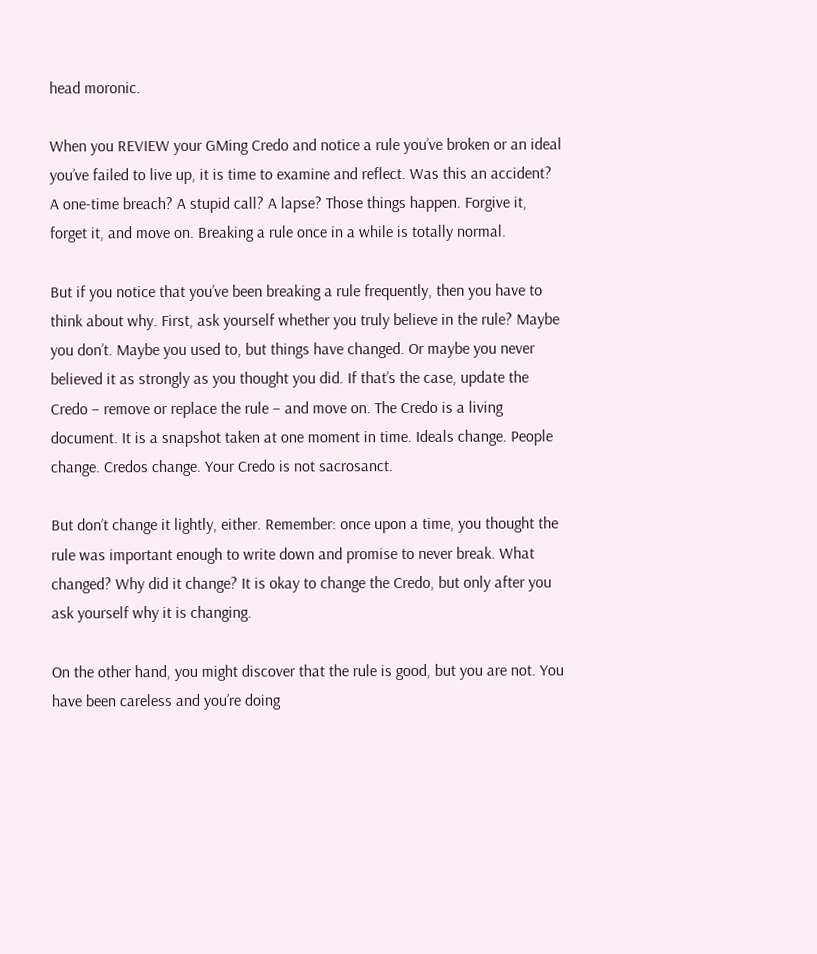head moronic.

When you REVIEW your GMing Credo and notice a rule you’ve broken or an ideal you’ve failed to live up, it is time to examine and reflect. Was this an accident? A one-time breach? A stupid call? A lapse? Those things happen. Forgive it, forget it, and move on. Breaking a rule once in a while is totally normal.

But if you notice that you’ve been breaking a rule frequently, then you have to think about why. First, ask yourself whether you truly believe in the rule? Maybe you don’t. Maybe you used to, but things have changed. Or maybe you never believed it as strongly as you thought you did. If that’s the case, update the Credo – remove or replace the rule – and move on. The Credo is a living document. It is a snapshot taken at one moment in time. Ideals change. People change. Credos change. Your Credo is not sacrosanct.

But don’t change it lightly, either. Remember: once upon a time, you thought the rule was important enough to write down and promise to never break. What changed? Why did it change? It is okay to change the Credo, but only after you ask yourself why it is changing.

On the other hand, you might discover that the rule is good, but you are not. You have been careless and you’re doing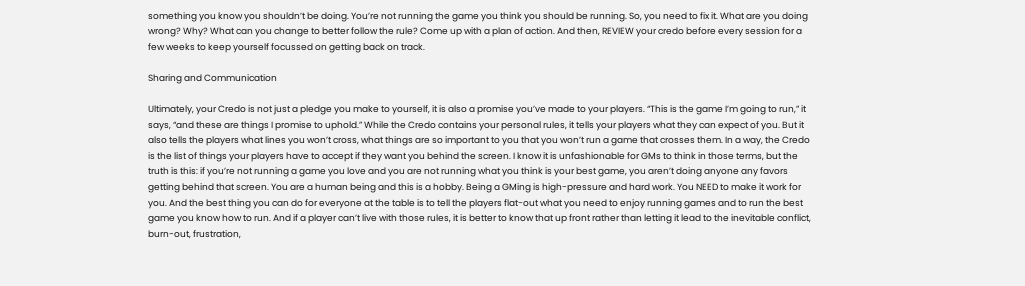something you know you shouldn’t be doing. You’re not running the game you think you should be running. So, you need to fix it. What are you doing wrong? Why? What can you change to better follow the rule? Come up with a plan of action. And then, REVIEW your credo before every session for a few weeks to keep yourself focussed on getting back on track.

Sharing and Communication

Ultimately, your Credo is not just a pledge you make to yourself, it is also a promise you’ve made to your players. “This is the game I’m going to run,” it says, “and these are things I promise to uphold.” While the Credo contains your personal rules, it tells your players what they can expect of you. But it also tells the players what lines you won’t cross, what things are so important to you that you won’t run a game that crosses them. In a way, the Credo is the list of things your players have to accept if they want you behind the screen. I know it is unfashionable for GMs to think in those terms, but the truth is this: if you’re not running a game you love and you are not running what you think is your best game, you aren’t doing anyone any favors getting behind that screen. You are a human being and this is a hobby. Being a GMing is high-pressure and hard work. You NEED to make it work for you. And the best thing you can do for everyone at the table is to tell the players flat-out what you need to enjoy running games and to run the best game you know how to run. And if a player can’t live with those rules, it is better to know that up front rather than letting it lead to the inevitable conflict, burn-out, frustration,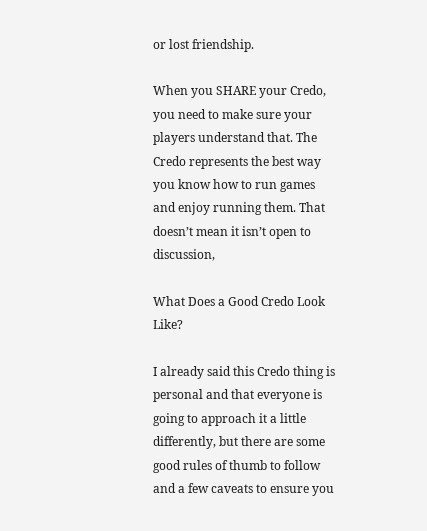or lost friendship.

When you SHARE your Credo, you need to make sure your players understand that. The Credo represents the best way you know how to run games and enjoy running them. That doesn’t mean it isn’t open to discussion,

What Does a Good Credo Look Like?

I already said this Credo thing is personal and that everyone is going to approach it a little differently, but there are some good rules of thumb to follow and a few caveats to ensure you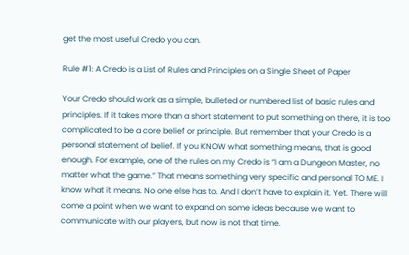get the most useful Credo you can.

Rule #1: A Credo is a List of Rules and Principles on a Single Sheet of Paper

Your Credo should work as a simple, bulleted or numbered list of basic rules and principles. If it takes more than a short statement to put something on there, it is too complicated to be a core belief or principle. But remember that your Credo is a personal statement of belief. If you KNOW what something means, that is good enough. For example, one of the rules on my Credo is “I am a Dungeon Master, no matter what the game.” That means something very specific and personal TO ME. I know what it means. No one else has to. And I don’t have to explain it. Yet. There will come a point when we want to expand on some ideas because we want to communicate with our players, but now is not that time.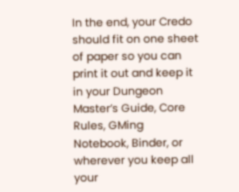In the end, your Credo should fit on one sheet of paper so you can print it out and keep it in your Dungeon Master’s Guide, Core Rules, GMing Notebook, Binder, or wherever you keep all your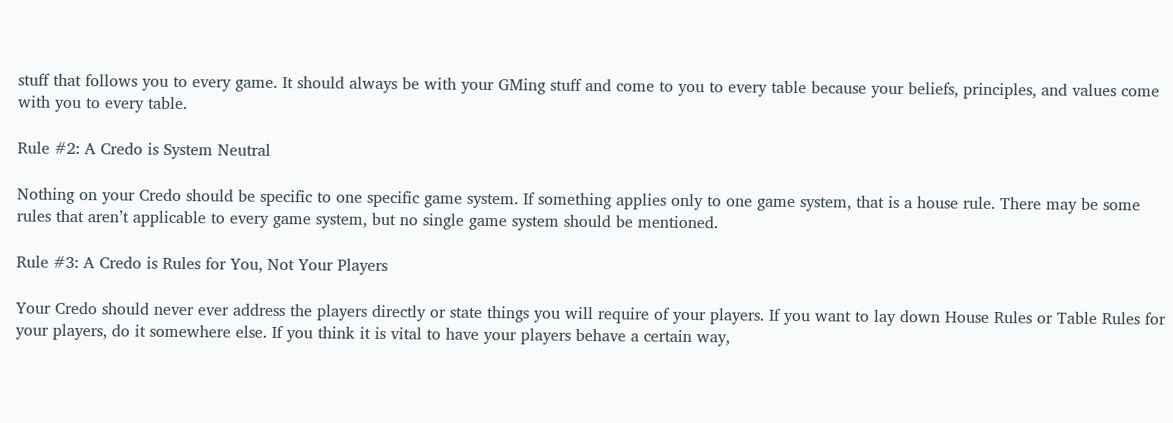stuff that follows you to every game. It should always be with your GMing stuff and come to you to every table because your beliefs, principles, and values come with you to every table.

Rule #2: A Credo is System Neutral

Nothing on your Credo should be specific to one specific game system. If something applies only to one game system, that is a house rule. There may be some rules that aren’t applicable to every game system, but no single game system should be mentioned.

Rule #3: A Credo is Rules for You, Not Your Players

Your Credo should never ever address the players directly or state things you will require of your players. If you want to lay down House Rules or Table Rules for your players, do it somewhere else. If you think it is vital to have your players behave a certain way,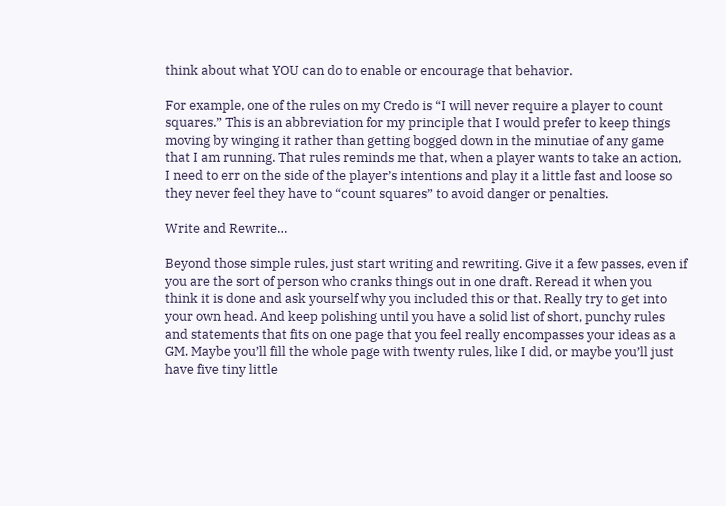think about what YOU can do to enable or encourage that behavior.

For example, one of the rules on my Credo is “I will never require a player to count squares.” This is an abbreviation for my principle that I would prefer to keep things moving by winging it rather than getting bogged down in the minutiae of any game that I am running. That rules reminds me that, when a player wants to take an action, I need to err on the side of the player’s intentions and play it a little fast and loose so they never feel they have to “count squares” to avoid danger or penalties.

Write and Rewrite…

Beyond those simple rules, just start writing and rewriting. Give it a few passes, even if you are the sort of person who cranks things out in one draft. Reread it when you think it is done and ask yourself why you included this or that. Really try to get into your own head. And keep polishing until you have a solid list of short, punchy rules and statements that fits on one page that you feel really encompasses your ideas as a GM. Maybe you’ll fill the whole page with twenty rules, like I did, or maybe you’ll just have five tiny little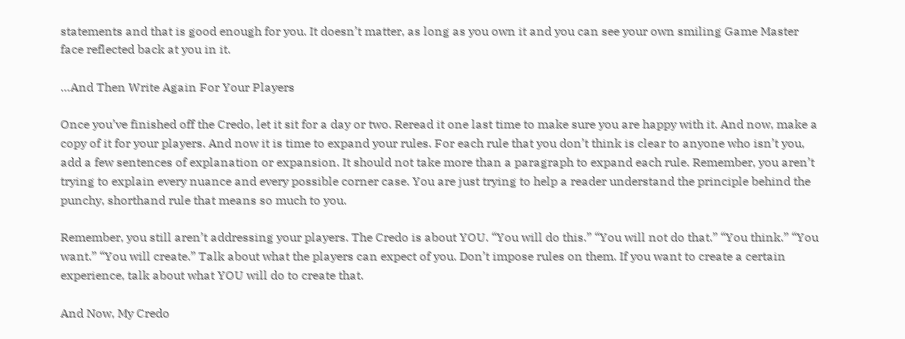statements and that is good enough for you. It doesn’t matter, as long as you own it and you can see your own smiling Game Master face reflected back at you in it.

…And Then Write Again For Your Players

Once you’ve finished off the Credo, let it sit for a day or two. Reread it one last time to make sure you are happy with it. And now, make a copy of it for your players. And now it is time to expand your rules. For each rule that you don’t think is clear to anyone who isn’t you, add a few sentences of explanation or expansion. It should not take more than a paragraph to expand each rule. Remember, you aren’t trying to explain every nuance and every possible corner case. You are just trying to help a reader understand the principle behind the punchy, shorthand rule that means so much to you.

Remember, you still aren’t addressing your players. The Credo is about YOU. “You will do this.” “You will not do that.” “You think.” “You want.” “You will create.” Talk about what the players can expect of you. Don’t impose rules on them. If you want to create a certain experience, talk about what YOU will do to create that.

And Now, My Credo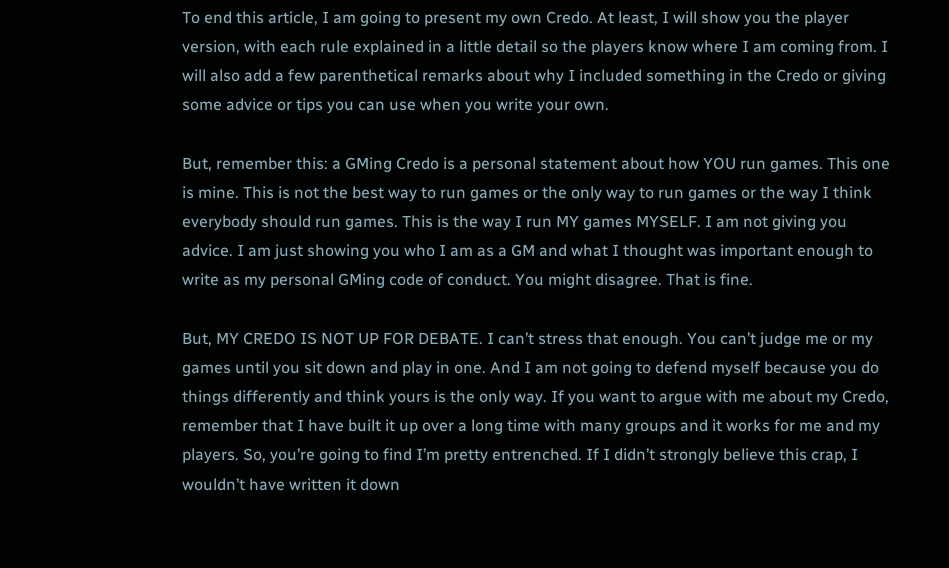To end this article, I am going to present my own Credo. At least, I will show you the player version, with each rule explained in a little detail so the players know where I am coming from. I will also add a few parenthetical remarks about why I included something in the Credo or giving some advice or tips you can use when you write your own.

But, remember this: a GMing Credo is a personal statement about how YOU run games. This one is mine. This is not the best way to run games or the only way to run games or the way I think everybody should run games. This is the way I run MY games MYSELF. I am not giving you advice. I am just showing you who I am as a GM and what I thought was important enough to write as my personal GMing code of conduct. You might disagree. That is fine.

But, MY CREDO IS NOT UP FOR DEBATE. I can’t stress that enough. You can’t judge me or my games until you sit down and play in one. And I am not going to defend myself because you do things differently and think yours is the only way. If you want to argue with me about my Credo, remember that I have built it up over a long time with many groups and it works for me and my players. So, you’re going to find I’m pretty entrenched. If I didn’t strongly believe this crap, I wouldn’t have written it down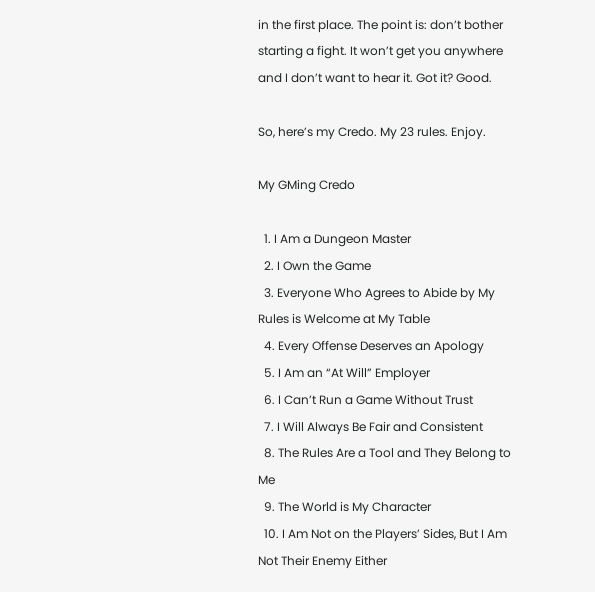in the first place. The point is: don’t bother starting a fight. It won’t get you anywhere and I don’t want to hear it. Got it? Good.

So, here’s my Credo. My 23 rules. Enjoy.

My GMing Credo

  1. I Am a Dungeon Master
  2. I Own the Game
  3. Everyone Who Agrees to Abide by My Rules is Welcome at My Table
  4. Every Offense Deserves an Apology
  5. I Am an “At Will” Employer
  6. I Can’t Run a Game Without Trust
  7. I Will Always Be Fair and Consistent
  8. The Rules Are a Tool and They Belong to Me
  9. The World is My Character
  10. I Am Not on the Players’ Sides, But I Am Not Their Enemy Either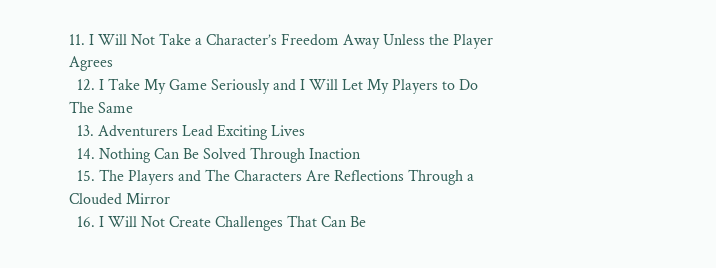11. I Will Not Take a Character’s Freedom Away Unless the Player Agrees
  12. I Take My Game Seriously and I Will Let My Players to Do The Same
  13. Adventurers Lead Exciting Lives
  14. Nothing Can Be Solved Through Inaction
  15. The Players and The Characters Are Reflections Through a Clouded Mirror
  16. I Will Not Create Challenges That Can Be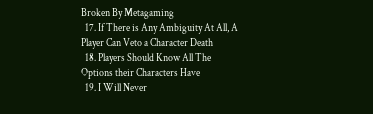Broken By Metagaming
  17. If There is Any Ambiguity At All, A Player Can Veto a Character Death
  18. Players Should Know All The Options their Characters Have
  19. I Will Never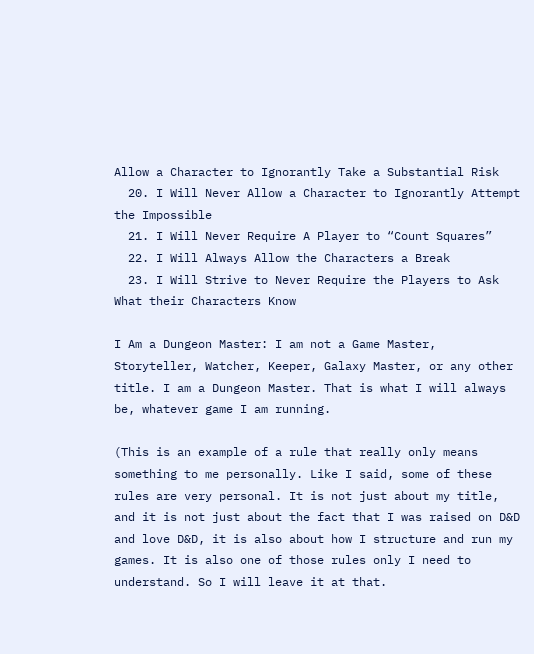Allow a Character to Ignorantly Take a Substantial Risk
  20. I Will Never Allow a Character to Ignorantly Attempt the Impossible
  21. I Will Never Require A Player to “Count Squares”
  22. I Will Always Allow the Characters a Break
  23. I Will Strive to Never Require the Players to Ask What their Characters Know

I Am a Dungeon Master: I am not a Game Master, Storyteller, Watcher, Keeper, Galaxy Master, or any other title. I am a Dungeon Master. That is what I will always be, whatever game I am running.

(This is an example of a rule that really only means something to me personally. Like I said, some of these rules are very personal. It is not just about my title, and it is not just about the fact that I was raised on D&D and love D&D, it is also about how I structure and run my games. It is also one of those rules only I need to understand. So I will leave it at that.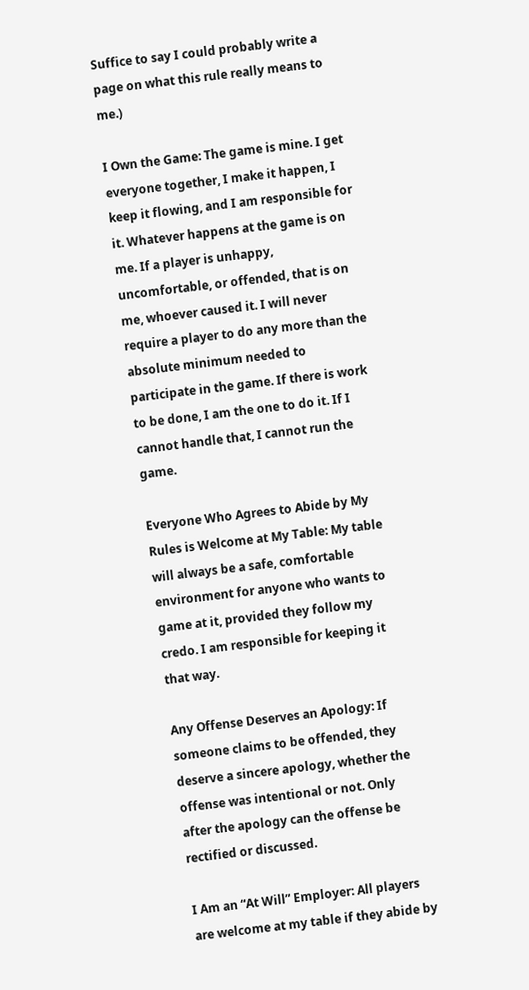Suffice to say I could probably write a page on what this rule really means to me.)

I Own the Game: The game is mine. I get everyone together, I make it happen, I keep it flowing, and I am responsible for it. Whatever happens at the game is on me. If a player is unhappy, uncomfortable, or offended, that is on me, whoever caused it. I will never require a player to do any more than the absolute minimum needed to participate in the game. If there is work to be done, I am the one to do it. If I cannot handle that, I cannot run the game.

Everyone Who Agrees to Abide by My Rules is Welcome at My Table: My table will always be a safe, comfortable environment for anyone who wants to game at it, provided they follow my credo. I am responsible for keeping it that way.

Any Offense Deserves an Apology: If someone claims to be offended, they deserve a sincere apology, whether the offense was intentional or not. Only after the apology can the offense be rectified or discussed.

I Am an “At Will” Employer: All players are welcome at my table if they abide by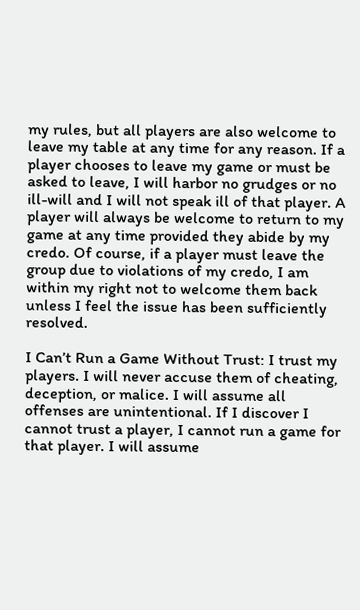my rules, but all players are also welcome to leave my table at any time for any reason. If a player chooses to leave my game or must be asked to leave, I will harbor no grudges or no ill-will and I will not speak ill of that player. A player will always be welcome to return to my game at any time provided they abide by my credo. Of course, if a player must leave the group due to violations of my credo, I am within my right not to welcome them back unless I feel the issue has been sufficiently resolved.

I Can’t Run a Game Without Trust: I trust my players. I will never accuse them of cheating, deception, or malice. I will assume all offenses are unintentional. If I discover I cannot trust a player, I cannot run a game for that player. I will assume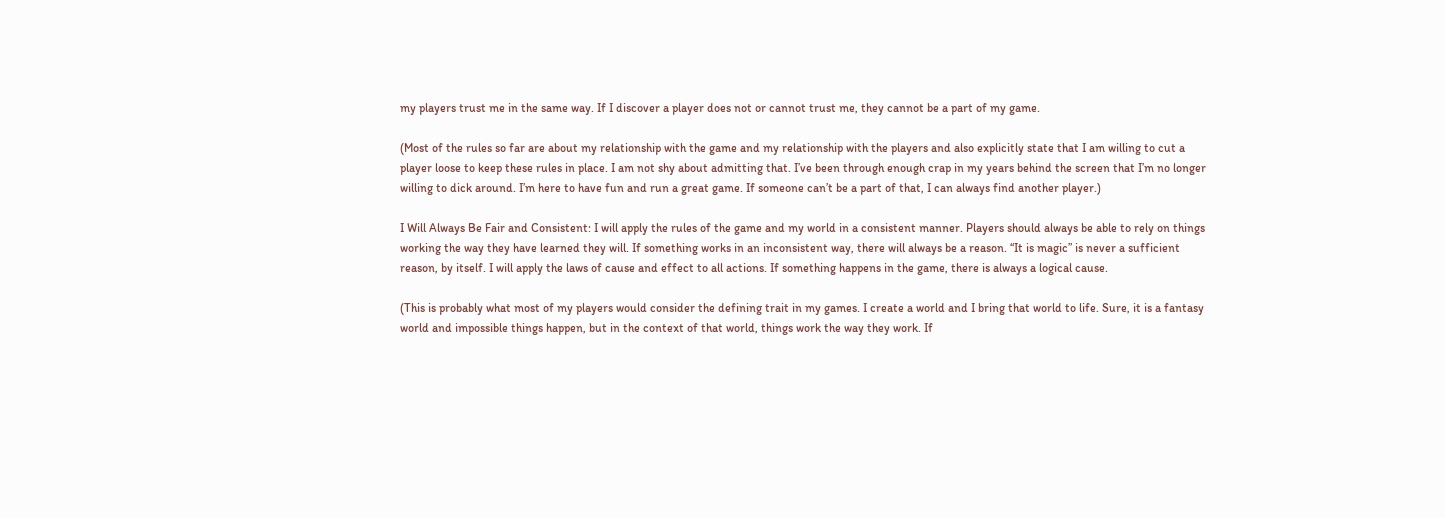my players trust me in the same way. If I discover a player does not or cannot trust me, they cannot be a part of my game.

(Most of the rules so far are about my relationship with the game and my relationship with the players and also explicitly state that I am willing to cut a player loose to keep these rules in place. I am not shy about admitting that. I’ve been through enough crap in my years behind the screen that I’m no longer willing to dick around. I’m here to have fun and run a great game. If someone can’t be a part of that, I can always find another player.)

I Will Always Be Fair and Consistent: I will apply the rules of the game and my world in a consistent manner. Players should always be able to rely on things working the way they have learned they will. If something works in an inconsistent way, there will always be a reason. “It is magic” is never a sufficient reason, by itself. I will apply the laws of cause and effect to all actions. If something happens in the game, there is always a logical cause.

(This is probably what most of my players would consider the defining trait in my games. I create a world and I bring that world to life. Sure, it is a fantasy world and impossible things happen, but in the context of that world, things work the way they work. If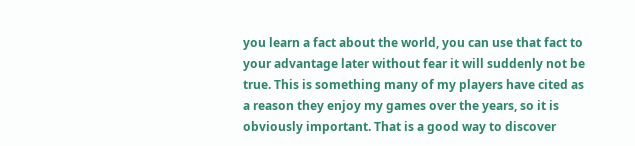you learn a fact about the world, you can use that fact to your advantage later without fear it will suddenly not be true. This is something many of my players have cited as a reason they enjoy my games over the years, so it is obviously important. That is a good way to discover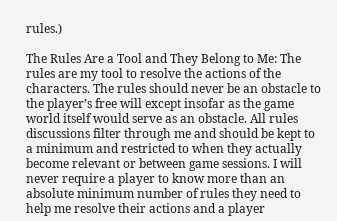rules.)

The Rules Are a Tool and They Belong to Me: The rules are my tool to resolve the actions of the characters. The rules should never be an obstacle to the player’s free will except insofar as the game world itself would serve as an obstacle. All rules discussions filter through me and should be kept to a minimum and restricted to when they actually become relevant or between game sessions. I will never require a player to know more than an absolute minimum number of rules they need to help me resolve their actions and a player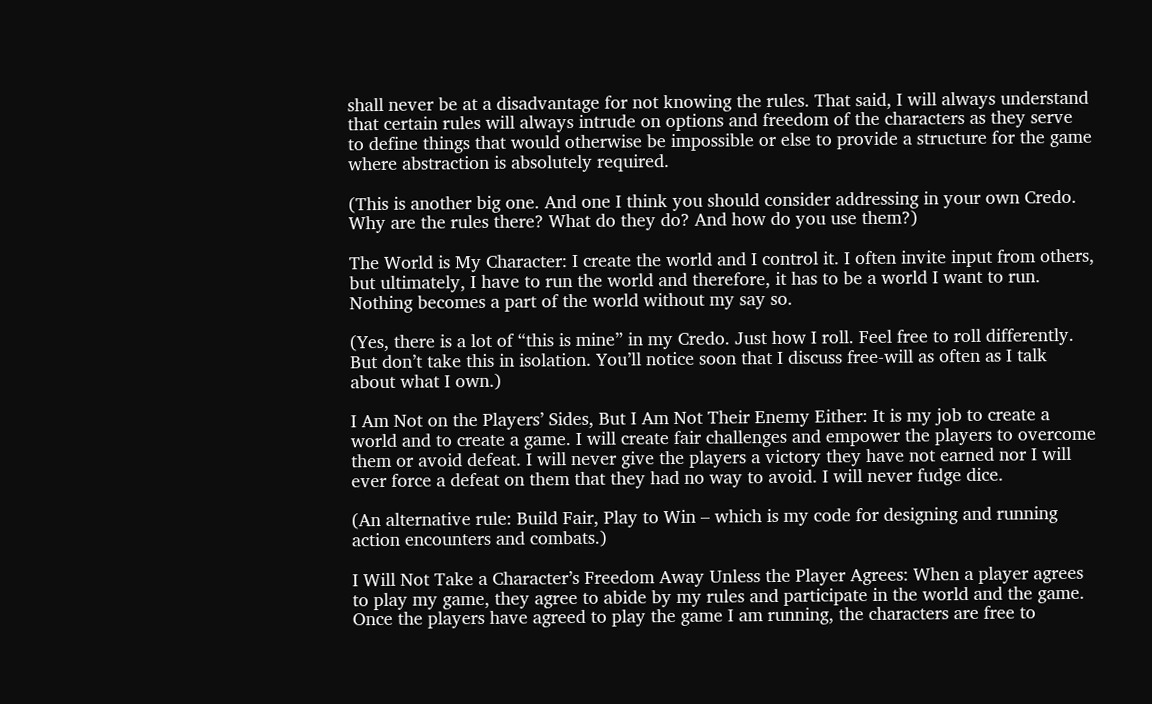shall never be at a disadvantage for not knowing the rules. That said, I will always understand that certain rules will always intrude on options and freedom of the characters as they serve to define things that would otherwise be impossible or else to provide a structure for the game where abstraction is absolutely required.

(This is another big one. And one I think you should consider addressing in your own Credo. Why are the rules there? What do they do? And how do you use them?)

The World is My Character: I create the world and I control it. I often invite input from others, but ultimately, I have to run the world and therefore, it has to be a world I want to run. Nothing becomes a part of the world without my say so.

(Yes, there is a lot of “this is mine” in my Credo. Just how I roll. Feel free to roll differently. But don’t take this in isolation. You’ll notice soon that I discuss free-will as often as I talk about what I own.)

I Am Not on the Players’ Sides, But I Am Not Their Enemy Either: It is my job to create a world and to create a game. I will create fair challenges and empower the players to overcome them or avoid defeat. I will never give the players a victory they have not earned nor I will ever force a defeat on them that they had no way to avoid. I will never fudge dice.

(An alternative rule: Build Fair, Play to Win – which is my code for designing and running action encounters and combats.)

I Will Not Take a Character’s Freedom Away Unless the Player Agrees: When a player agrees to play my game, they agree to abide by my rules and participate in the world and the game. Once the players have agreed to play the game I am running, the characters are free to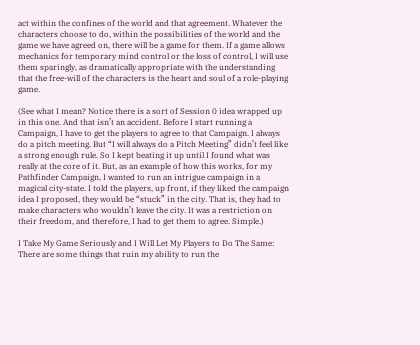act within the confines of the world and that agreement. Whatever the characters choose to do, within the possibilities of the world and the game we have agreed on, there will be a game for them. If a game allows mechanics for temporary mind control or the loss of control, I will use them sparingly, as dramatically appropriate with the understanding that the free-will of the characters is the heart and soul of a role-playing game.

(See what I mean? Notice there is a sort of Session 0 idea wrapped up in this one. And that isn’t an accident. Before I start running a Campaign, I have to get the players to agree to that Campaign. I always do a pitch meeting. But “I will always do a Pitch Meeting” didn’t feel like a strong enough rule. So I kept beating it up until I found what was really at the core of it. But, as an example of how this works, for my Pathfinder Campaign, I wanted to run an intrigue campaign in a magical city-state. I told the players, up front, if they liked the campaign idea I proposed, they would be “stuck” in the city. That is, they had to make characters who wouldn’t leave the city. It was a restriction on their freedom, and therefore, I had to get them to agree. Simple.)

I Take My Game Seriously and I Will Let My Players to Do The Same: There are some things that ruin my ability to run the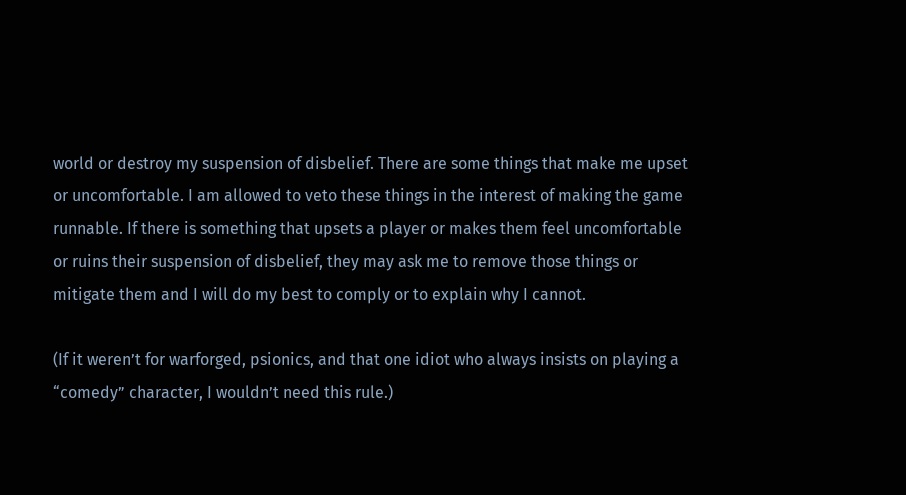world or destroy my suspension of disbelief. There are some things that make me upset or uncomfortable. I am allowed to veto these things in the interest of making the game runnable. If there is something that upsets a player or makes them feel uncomfortable or ruins their suspension of disbelief, they may ask me to remove those things or mitigate them and I will do my best to comply or to explain why I cannot.

(If it weren’t for warforged, psionics, and that one idiot who always insists on playing a “comedy” character, I wouldn’t need this rule.)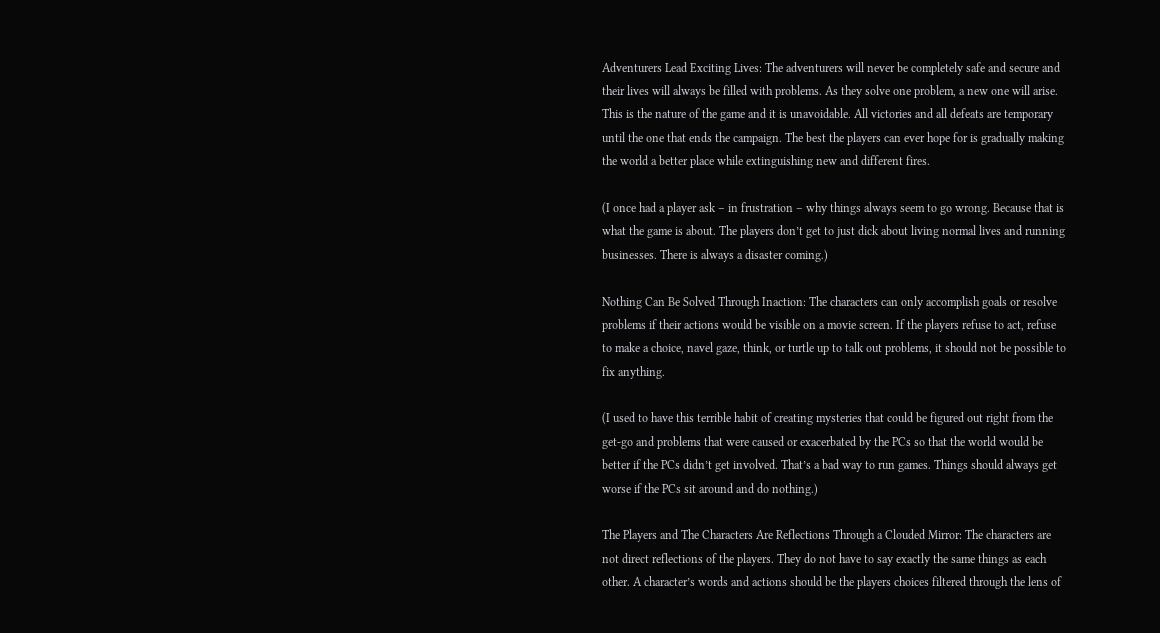Adventurers Lead Exciting Lives: The adventurers will never be completely safe and secure and their lives will always be filled with problems. As they solve one problem, a new one will arise. This is the nature of the game and it is unavoidable. All victories and all defeats are temporary until the one that ends the campaign. The best the players can ever hope for is gradually making the world a better place while extinguishing new and different fires.

(I once had a player ask – in frustration – why things always seem to go wrong. Because that is what the game is about. The players don’t get to just dick about living normal lives and running businesses. There is always a disaster coming.)

Nothing Can Be Solved Through Inaction: The characters can only accomplish goals or resolve problems if their actions would be visible on a movie screen. If the players refuse to act, refuse to make a choice, navel gaze, think, or turtle up to talk out problems, it should not be possible to fix anything.

(I used to have this terrible habit of creating mysteries that could be figured out right from the get-go and problems that were caused or exacerbated by the PCs so that the world would be better if the PCs didn’t get involved. That’s a bad way to run games. Things should always get worse if the PCs sit around and do nothing.)

The Players and The Characters Are Reflections Through a Clouded Mirror: The characters are not direct reflections of the players. They do not have to say exactly the same things as each other. A character’s words and actions should be the players choices filtered through the lens of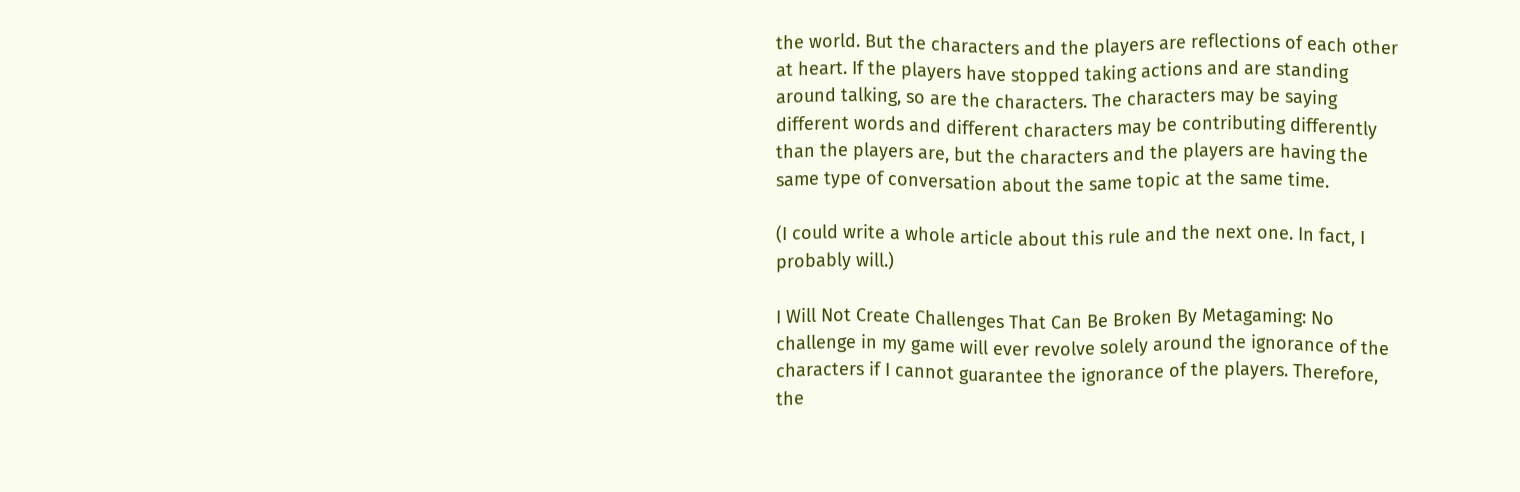the world. But the characters and the players are reflections of each other at heart. If the players have stopped taking actions and are standing around talking, so are the characters. The characters may be saying different words and different characters may be contributing differently than the players are, but the characters and the players are having the same type of conversation about the same topic at the same time.

(I could write a whole article about this rule and the next one. In fact, I probably will.)

I Will Not Create Challenges That Can Be Broken By Metagaming: No challenge in my game will ever revolve solely around the ignorance of the characters if I cannot guarantee the ignorance of the players. Therefore, the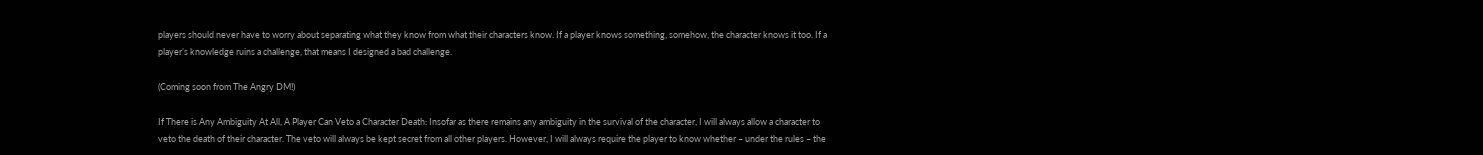players should never have to worry about separating what they know from what their characters know. If a player knows something, somehow, the character knows it too. If a player’s knowledge ruins a challenge, that means I designed a bad challenge.

(Coming soon from The Angry DM!)

If There is Any Ambiguity At All, A Player Can Veto a Character Death: Insofar as there remains any ambiguity in the survival of the character, I will always allow a character to veto the death of their character. The veto will always be kept secret from all other players. However, I will always require the player to know whether – under the rules – the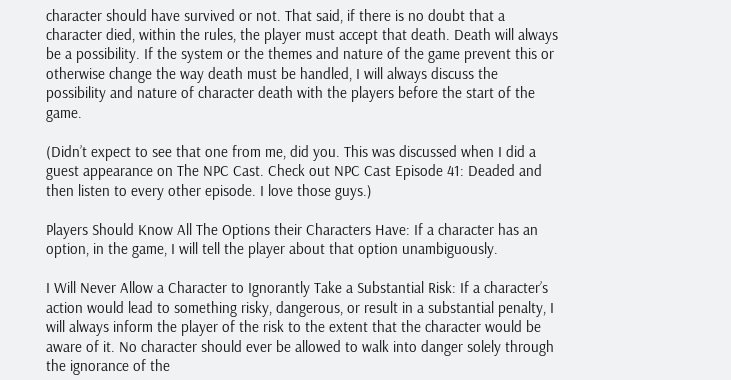character should have survived or not. That said, if there is no doubt that a character died, within the rules, the player must accept that death. Death will always be a possibility. If the system or the themes and nature of the game prevent this or otherwise change the way death must be handled, I will always discuss the possibility and nature of character death with the players before the start of the game.

(Didn’t expect to see that one from me, did you. This was discussed when I did a guest appearance on The NPC Cast. Check out NPC Cast Episode 41: Deaded and then listen to every other episode. I love those guys.)

Players Should Know All The Options their Characters Have: If a character has an option, in the game, I will tell the player about that option unambiguously.

I Will Never Allow a Character to Ignorantly Take a Substantial Risk: If a character’s action would lead to something risky, dangerous, or result in a substantial penalty, I will always inform the player of the risk to the extent that the character would be aware of it. No character should ever be allowed to walk into danger solely through the ignorance of the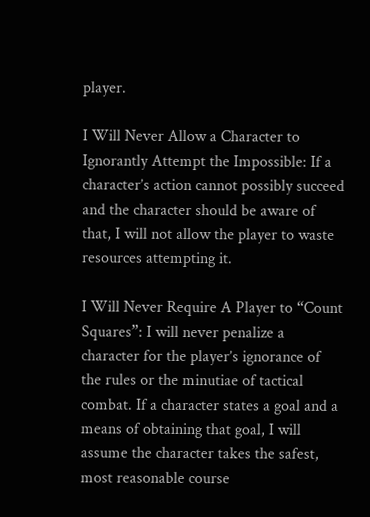player.

I Will Never Allow a Character to Ignorantly Attempt the Impossible: If a character’s action cannot possibly succeed and the character should be aware of that, I will not allow the player to waste resources attempting it.

I Will Never Require A Player to “Count Squares”: I will never penalize a character for the player’s ignorance of the rules or the minutiae of tactical combat. If a character states a goal and a means of obtaining that goal, I will assume the character takes the safest, most reasonable course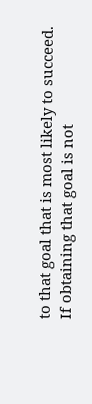to that goal that is most likely to succeed. If obtaining that goal is not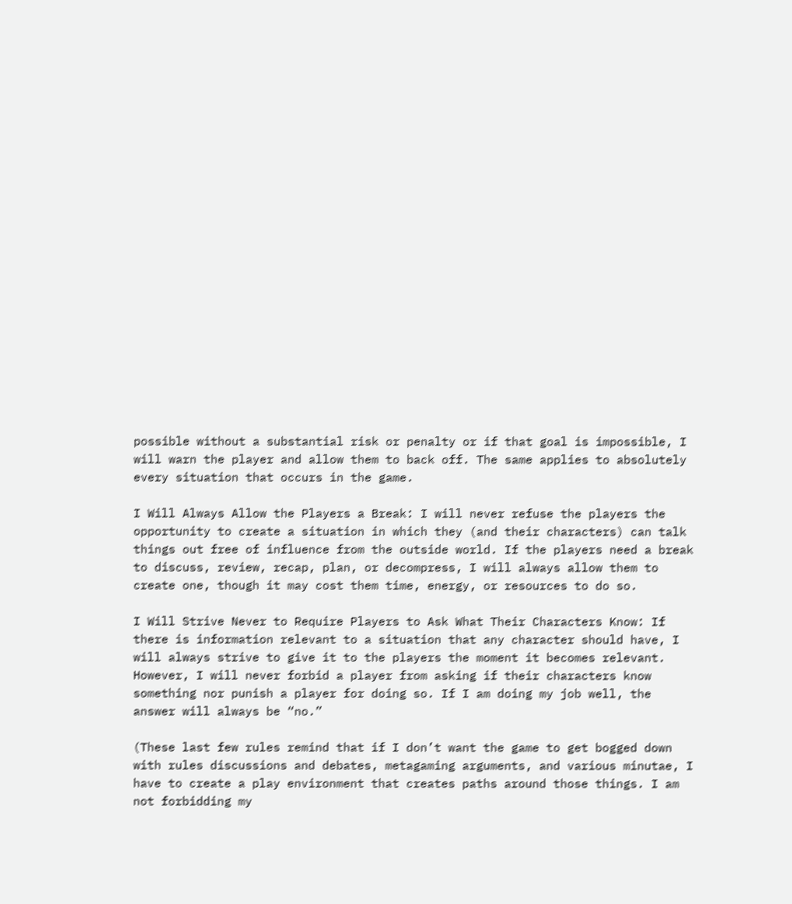possible without a substantial risk or penalty or if that goal is impossible, I will warn the player and allow them to back off. The same applies to absolutely every situation that occurs in the game.

I Will Always Allow the Players a Break: I will never refuse the players the opportunity to create a situation in which they (and their characters) can talk things out free of influence from the outside world. If the players need a break to discuss, review, recap, plan, or decompress, I will always allow them to create one, though it may cost them time, energy, or resources to do so.

I Will Strive Never to Require Players to Ask What Their Characters Know: If there is information relevant to a situation that any character should have, I will always strive to give it to the players the moment it becomes relevant. However, I will never forbid a player from asking if their characters know something nor punish a player for doing so. If I am doing my job well, the answer will always be “no.”

(These last few rules remind that if I don’t want the game to get bogged down with rules discussions and debates, metagaming arguments, and various minutae, I have to create a play environment that creates paths around those things. I am not forbidding my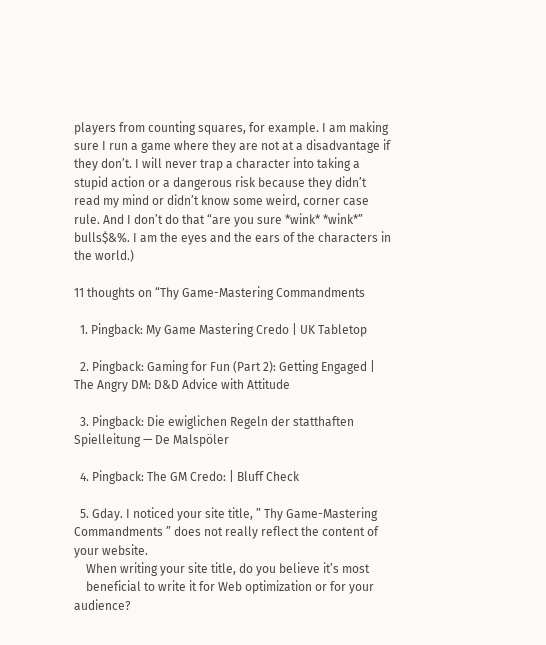players from counting squares, for example. I am making sure I run a game where they are not at a disadvantage if they don’t. I will never trap a character into taking a stupid action or a dangerous risk because they didn’t read my mind or didn’t know some weird, corner case rule. And I don’t do that “are you sure *wink* *wink*” bulls$&%. I am the eyes and the ears of the characters in the world.)

11 thoughts on “Thy Game-Mastering Commandments

  1. Pingback: My Game Mastering Credo | UK Tabletop

  2. Pingback: Gaming for Fun (Part 2): Getting Engaged | The Angry DM: D&D Advice with Attitude

  3. Pingback: Die ewiglichen Regeln der statthaften Spielleitung — De Malspöler

  4. Pingback: The GM Credo: | Bluff Check

  5. Gday. I noticed your site title, ” Thy Game-Mastering Commandments ” does not really reflect the content of your website.
    When writing your site title, do you believe it’s most
    beneficial to write it for Web optimization or for your audience?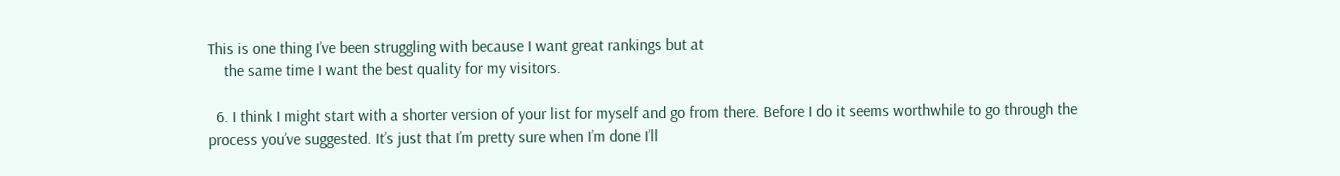This is one thing I’ve been struggling with because I want great rankings but at
    the same time I want the best quality for my visitors.

  6. I think I might start with a shorter version of your list for myself and go from there. Before I do it seems worthwhile to go through the process you’ve suggested. It’s just that I’m pretty sure when I’m done I’ll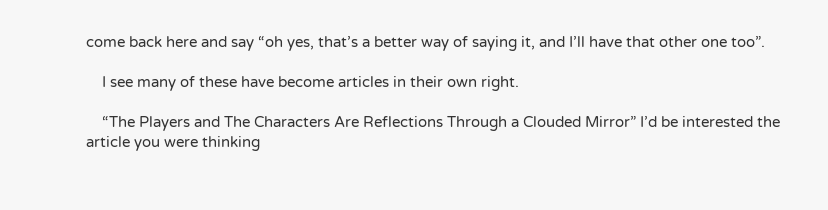come back here and say “oh yes, that’s a better way of saying it, and I’ll have that other one too”.

    I see many of these have become articles in their own right.

    “The Players and The Characters Are Reflections Through a Clouded Mirror” I’d be interested the article you were thinking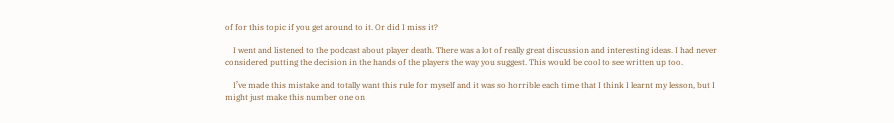of for this topic if you get around to it. Or did I miss it?

    I went and listened to the podcast about player death. There was a lot of really great discussion and interesting ideas. I had never considered putting the decision in the hands of the players the way you suggest. This would be cool to see written up too.

    I’ve made this mistake and totally want this rule for myself and it was so horrible each time that I think I learnt my lesson, but I might just make this number one on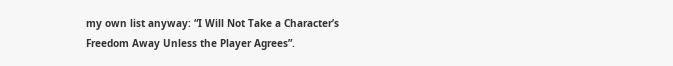my own list anyway: “I Will Not Take a Character’s Freedom Away Unless the Player Agrees”.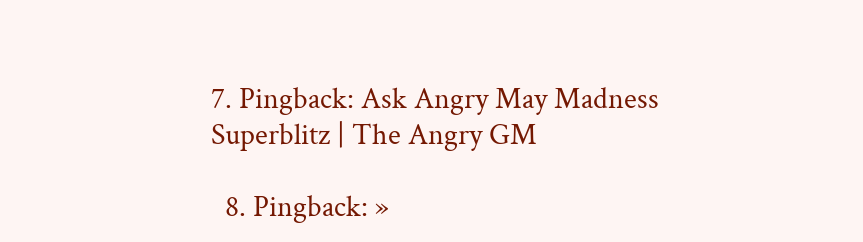7. Pingback: Ask Angry May Madness Superblitz | The Angry GM

  8. Pingback: »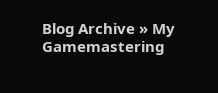Blog Archive » My Gamemastering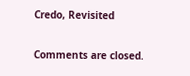Credo, Revisited

Comments are closed.